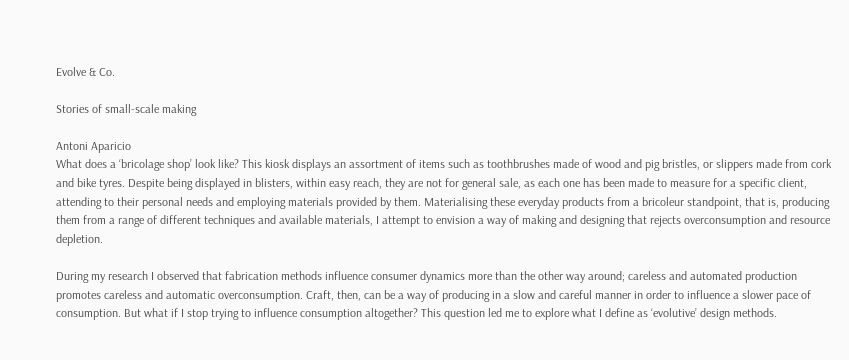Evolve & Co.

Stories of small-scale making

Antoni Aparicio
What does a ‘bricolage shop’ look like? This kiosk displays an assortment of items such as toothbrushes made of wood and pig bristles, or slippers made from cork and bike tyres. Despite being displayed in blisters, within easy reach, they are not for general sale, as each one has been made to measure for a specific client, attending to their personal needs and employing materials provided by them. Materialising these everyday products from a bricoleur standpoint, that is, producing them from a range of different techniques and available materials, I attempt to envision a way of making and designing that rejects overconsumption and resource depletion.

During my research I observed that fabrication methods influence consumer dynamics more than the other way around; careless and automated production promotes careless and automatic overconsumption. Craft, then, can be a way of producing in a slow and careful manner in order to influence a slower pace of consumption. But what if I stop trying to influence consumption altogether? This question led me to explore what I define as ‘evolutive’ design methods.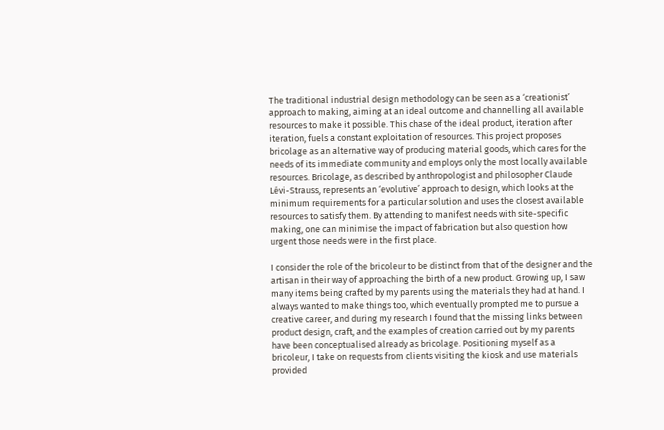The traditional industrial design methodology can be seen as a ‘creationist’ approach to making, aiming at an ideal outcome and channelling all available resources to make it possible. This chase of the ideal product, iteration after iteration, fuels a constant exploitation of resources. This project proposes bricolage as an alternative way of producing material goods, which cares for the needs of its immediate community and employs only the most locally available resources. Bricolage, as described by anthropologist and philosopher Claude Lévi-Strauss, represents an ‘evolutive’ approach to design, which looks at the minimum requirements for a particular solution and uses the closest available resources to satisfy them. By attending to manifest needs with site-specific making, one can minimise the impact of fabrication but also question how urgent those needs were in the first place.

I consider the role of the bricoleur to be distinct from that of the designer and the artisan in their way of approaching the birth of a new product. Growing up, I saw many items being crafted by my parents using the materials they had at hand. I always wanted to make things too, which eventually prompted me to pursue a creative career, and during my research I found that the missing links between product design, craft, and the examples of creation carried out by my parents have been conceptualised already as bricolage. Positioning myself as a bricoleur, I take on requests from clients visiting the kiosk and use materials provided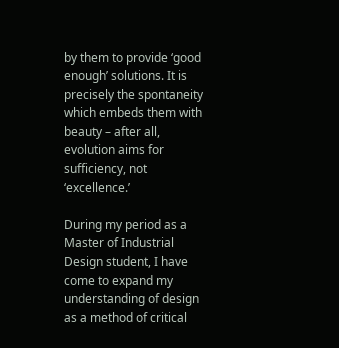by them to provide ‘good enough’ solutions. It is precisely the spontaneity which embeds them with beauty – after all, evolution aims for sufficiency, not ‘excellence.’

During my period as a Master of Industrial Design student, I have come to expand my understanding of design as a method of critical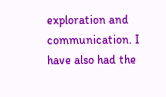exploration and communication. I have also had the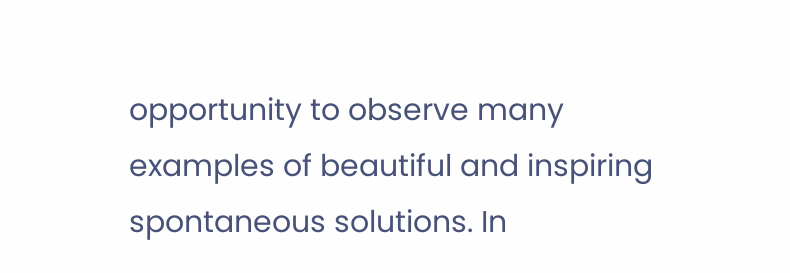opportunity to observe many examples of beautiful and inspiring spontaneous solutions. In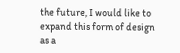the future, I would like to expand this form of design as a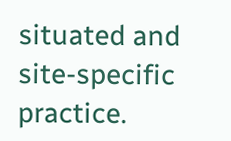situated and site-specific practice.